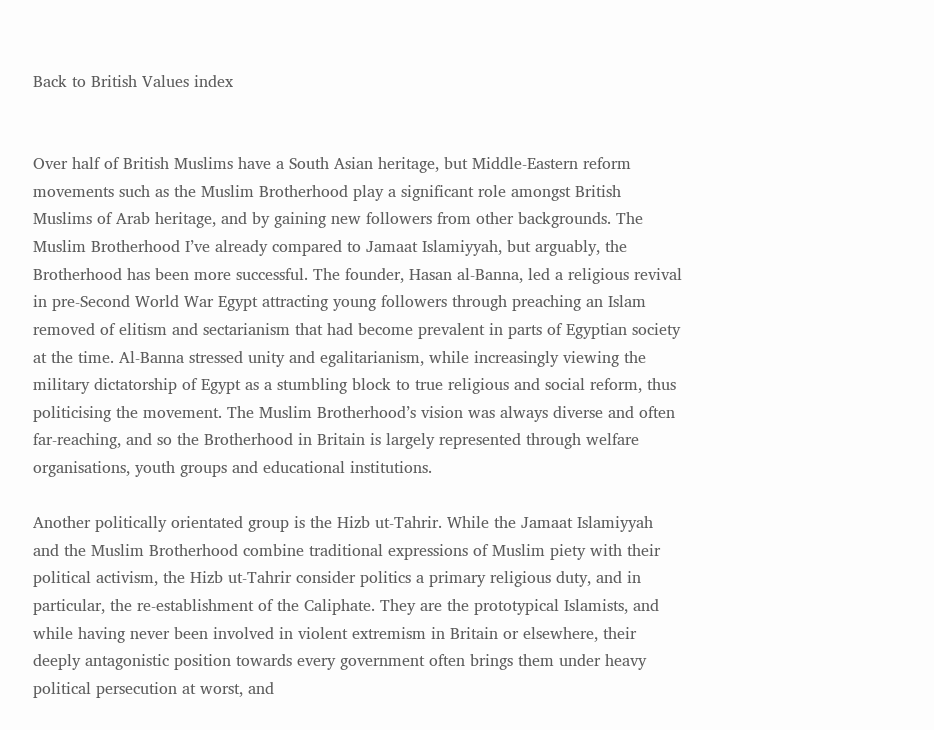Back to British Values index


Over half of British Muslims have a South Asian heritage, but Middle-Eastern reform movements such as the Muslim Brotherhood play a significant role amongst British Muslims of Arab heritage, and by gaining new followers from other backgrounds. The Muslim Brotherhood I’ve already compared to Jamaat Islamiyyah, but arguably, the Brotherhood has been more successful. The founder, Hasan al-Banna, led a religious revival in pre-Second World War Egypt attracting young followers through preaching an Islam removed of elitism and sectarianism that had become prevalent in parts of Egyptian society at the time. Al-Banna stressed unity and egalitarianism, while increasingly viewing the military dictatorship of Egypt as a stumbling block to true religious and social reform, thus politicising the movement. The Muslim Brotherhood’s vision was always diverse and often far-reaching, and so the Brotherhood in Britain is largely represented through welfare organisations, youth groups and educational institutions.

Another politically orientated group is the Hizb ut-Tahrir. While the Jamaat Islamiyyah and the Muslim Brotherhood combine traditional expressions of Muslim piety with their political activism, the Hizb ut-Tahrir consider politics a primary religious duty, and in particular, the re-establishment of the Caliphate. They are the prototypical Islamists, and while having never been involved in violent extremism in Britain or elsewhere, their deeply antagonistic position towards every government often brings them under heavy political persecution at worst, and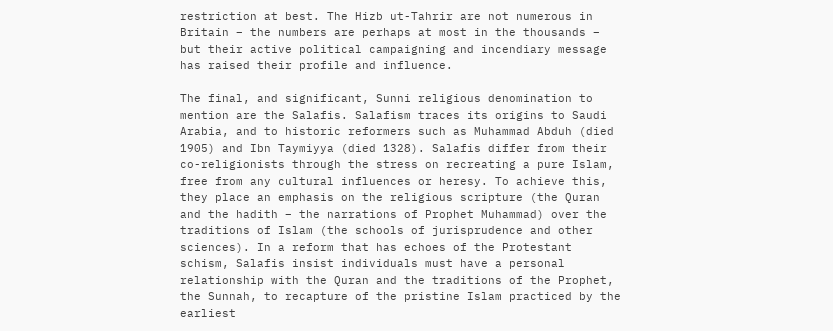restriction at best. The Hizb ut-Tahrir are not numerous in Britain – the numbers are perhaps at most in the thousands – but their active political campaigning and incendiary message has raised their profile and influence.

The final, and significant, Sunni religious denomination to mention are the Salafis. Salafism traces its origins to Saudi Arabia, and to historic reformers such as Muhammad Abduh (died 1905) and Ibn Taymiyya (died 1328). Salafis differ from their co-religionists through the stress on recreating a pure Islam, free from any cultural influences or heresy. To achieve this, they place an emphasis on the religious scripture (the Quran and the hadith – the narrations of Prophet Muhammad) over the traditions of Islam (the schools of jurisprudence and other sciences). In a reform that has echoes of the Protestant schism, Salafis insist individuals must have a personal relationship with the Quran and the traditions of the Prophet, the Sunnah, to recapture of the pristine Islam practiced by the earliest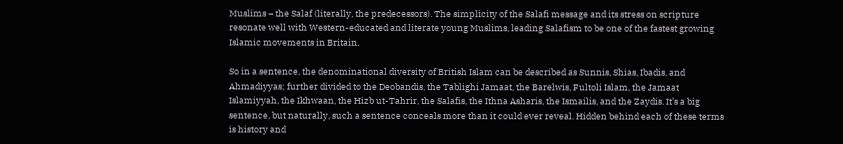Muslims – the Salaf (literally, the predecessors). The simplicity of the Salafi message and its stress on scripture resonate well with Western-educated and literate young Muslims, leading Salafism to be one of the fastest growing Islamic movements in Britain.

So in a sentence, the denominational diversity of British Islam can be described as Sunnis, Shias, Ibadis, and Ahmadiyyas; further divided to the Deobandis, the Tablighi Jamaat, the Barelwis, Fultoli Islam, the Jamaat Islamiyyah, the Ikhwaan, the Hizb ut-Tahrir, the Salafis, the Ithna Asharis, the Ismailis, and the Zaydis. It’s a big sentence, but naturally, such a sentence conceals more than it could ever reveal. Hidden behind each of these terms is history and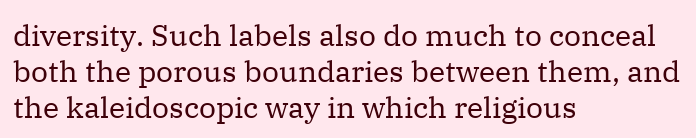diversity. Such labels also do much to conceal both the porous boundaries between them, and the kaleidoscopic way in which religious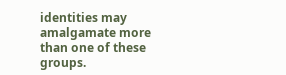identities may amalgamate more than one of these groups.